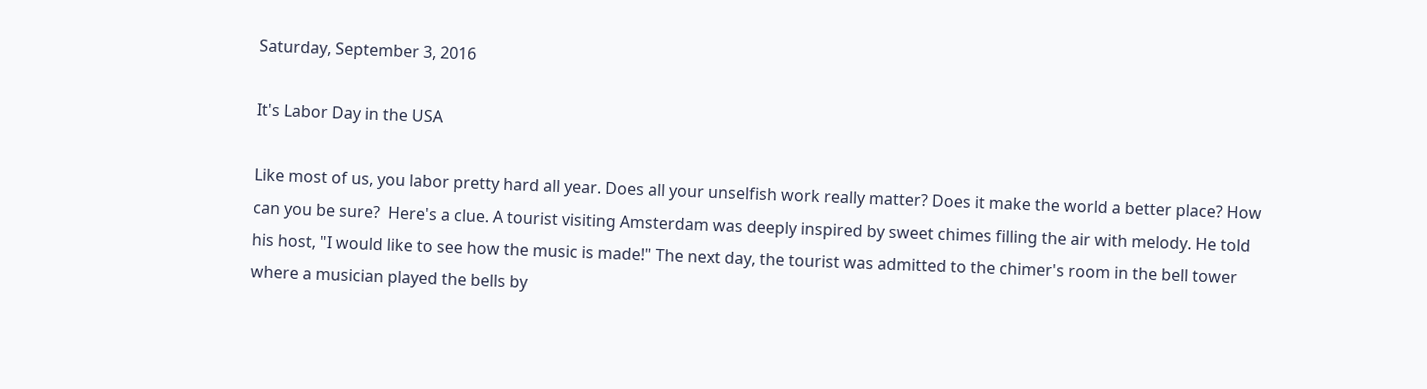Saturday, September 3, 2016

It's Labor Day in the USA

Like most of us, you labor pretty hard all year. Does all your unselfish work really matter? Does it make the world a better place? How can you be sure?  Here's a clue. A tourist visiting Amsterdam was deeply inspired by sweet chimes filling the air with melody. He told his host, "I would like to see how the music is made!" The next day, the tourist was admitted to the chimer's room in the bell tower where a musician played the bells by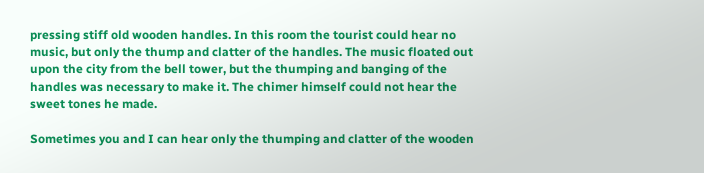pressing stiff old wooden handles. In this room the tourist could hear no music, but only the thump and clatter of the handles. The music floated out upon the city from the bell tower, but the thumping and banging of the handles was necessary to make it. The chimer himself could not hear the sweet tones he made.

Sometimes you and I can hear only the thumping and clatter of the wooden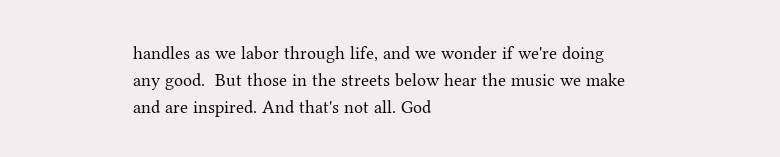handles as we labor through life, and we wonder if we're doing any good.  But those in the streets below hear the music we make and are inspired. And that's not all. God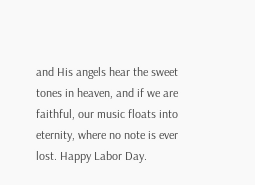and His angels hear the sweet tones in heaven, and if we are faithful, our music floats into eternity, where no note is ever lost. Happy Labor Day.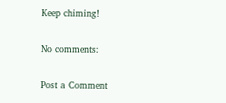Keep chiming!

No comments:

Post a Comment